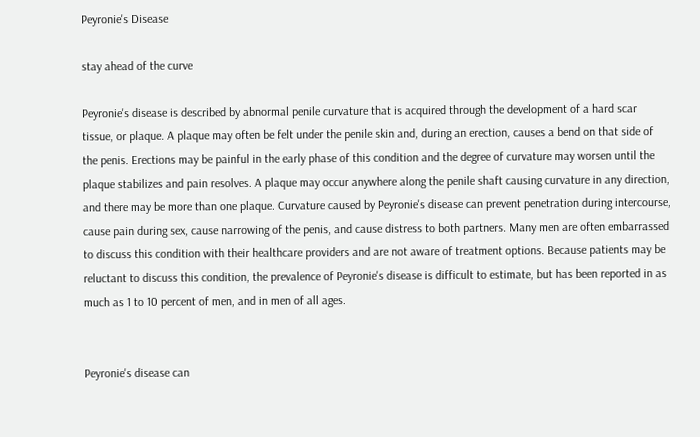Peyronie's Disease

stay ahead of the curve

Peyronie's disease is described by abnormal penile curvature that is acquired through the development of a hard scar tissue, or plaque. A plaque may often be felt under the penile skin and, during an erection, causes a bend on that side of the penis. Erections may be painful in the early phase of this condition and the degree of curvature may worsen until the plaque stabilizes and pain resolves. A plaque may occur anywhere along the penile shaft causing curvature in any direction, and there may be more than one plaque. Curvature caused by Peyronie's disease can prevent penetration during intercourse, cause pain during sex, cause narrowing of the penis, and cause distress to both partners. Many men are often embarrassed to discuss this condition with their healthcare providers and are not aware of treatment options. Because patients may be reluctant to discuss this condition, the prevalence of Peyronie's disease is difficult to estimate, but has been reported in as much as 1 to 10 percent of men, and in men of all ages.


Peyronie's disease can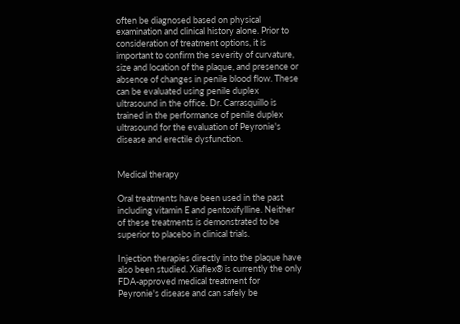often be diagnosed based on physical examination and clinical history alone. Prior to consideration of treatment options, it is important to confirm the severity of curvature, size and location of the plaque, and presence or absence of changes in penile blood flow. These can be evaluated using penile duplex ultrasound in the office. Dr. Carrasquillo is trained in the performance of penile duplex ultrasound for the evaluation of Peyronie's disease and erectile dysfunction.


Medical therapy

Oral treatments have been used in the past including vitamin E and pentoxifylline. Neither of these treatments is demonstrated to be superior to placebo in clinical trials.

Injection therapies directly into the plaque have also been studied. Xiaflex® is currently the only FDA-approved medical treatment for Peyronie's disease and can safely be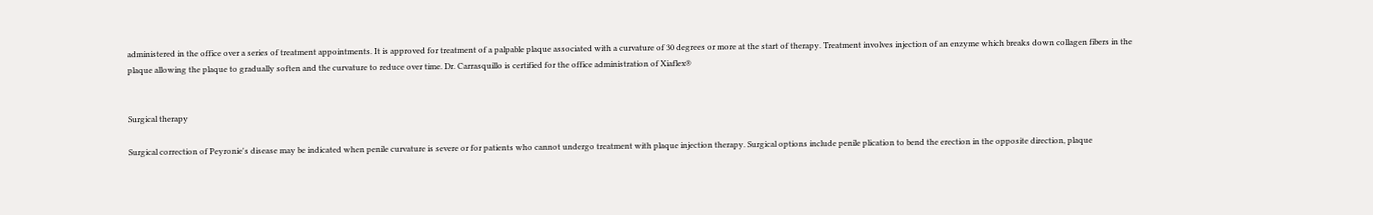administered in the office over a series of treatment appointments. It is approved for treatment of a palpable plaque associated with a curvature of 30 degrees or more at the start of therapy. Treatment involves injection of an enzyme which breaks down collagen fibers in the plaque allowing the plaque to gradually soften and the curvature to reduce over time. Dr. Carrasquillo is certified for the office administration of Xiaflex®


Surgical therapy

Surgical correction of Peyronie's disease may be indicated when penile curvature is severe or for patients who cannot undergo treatment with plaque injection therapy. Surgical options include penile plication to bend the erection in the opposite direction, plaque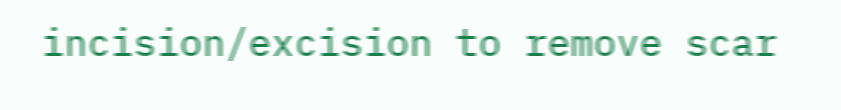incision/excision to remove scar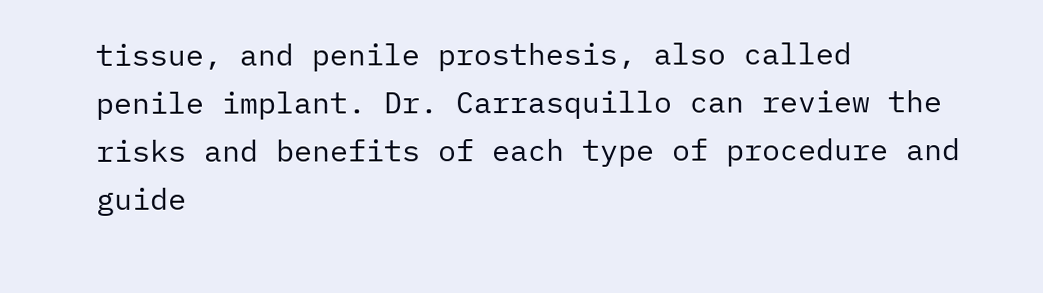tissue, and penile prosthesis, also called penile implant. Dr. Carrasquillo can review the risks and benefits of each type of procedure and guide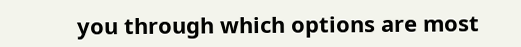you through which options are most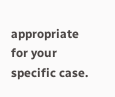appropriate for your specific case.